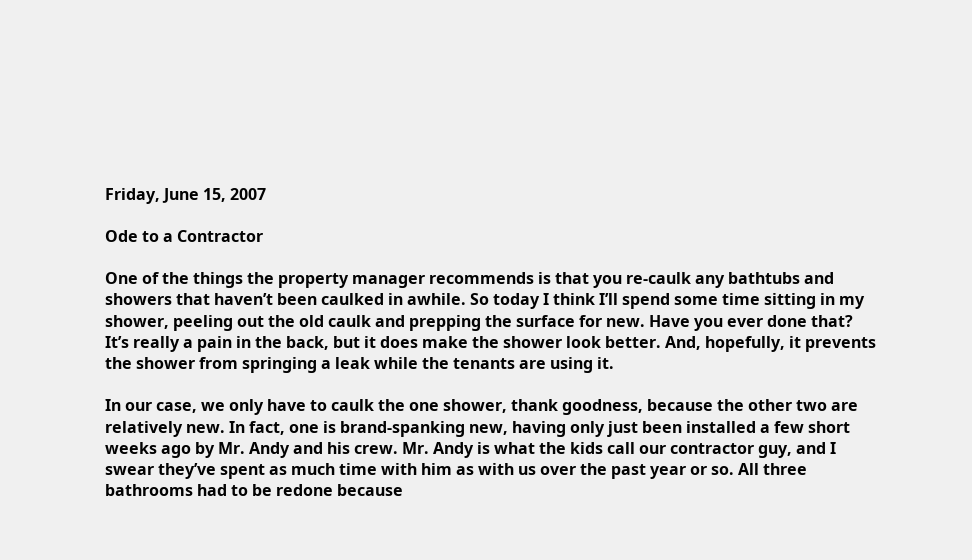Friday, June 15, 2007

Ode to a Contractor

One of the things the property manager recommends is that you re-caulk any bathtubs and showers that haven’t been caulked in awhile. So today I think I’ll spend some time sitting in my shower, peeling out the old caulk and prepping the surface for new. Have you ever done that? It’s really a pain in the back, but it does make the shower look better. And, hopefully, it prevents the shower from springing a leak while the tenants are using it.

In our case, we only have to caulk the one shower, thank goodness, because the other two are relatively new. In fact, one is brand-spanking new, having only just been installed a few short weeks ago by Mr. Andy and his crew. Mr. Andy is what the kids call our contractor guy, and I swear they’ve spent as much time with him as with us over the past year or so. All three bathrooms had to be redone because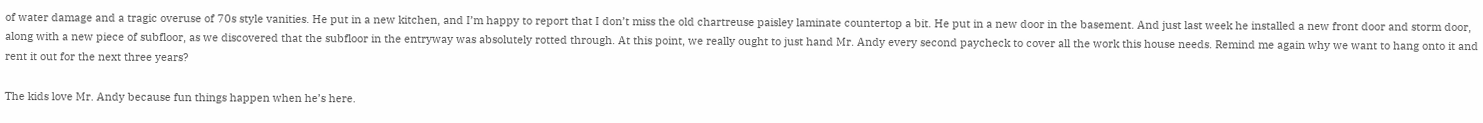of water damage and a tragic overuse of 70s style vanities. He put in a new kitchen, and I’m happy to report that I don’t miss the old chartreuse paisley laminate countertop a bit. He put in a new door in the basement. And just last week he installed a new front door and storm door, along with a new piece of subfloor, as we discovered that the subfloor in the entryway was absolutely rotted through. At this point, we really ought to just hand Mr. Andy every second paycheck to cover all the work this house needs. Remind me again why we want to hang onto it and rent it out for the next three years?

The kids love Mr. Andy because fun things happen when he’s here.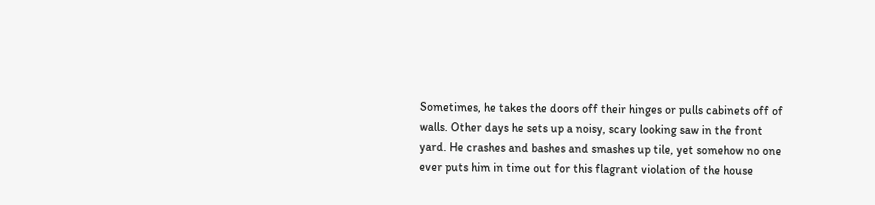Sometimes, he takes the doors off their hinges or pulls cabinets off of walls. Other days he sets up a noisy, scary looking saw in the front yard. He crashes and bashes and smashes up tile, yet somehow no one ever puts him in time out for this flagrant violation of the house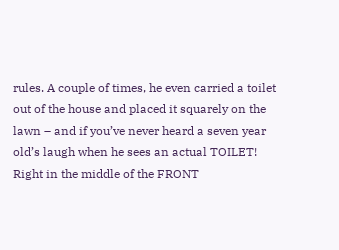rules. A couple of times, he even carried a toilet out of the house and placed it squarely on the lawn – and if you’ve never heard a seven year old’s laugh when he sees an actual TOILET! Right in the middle of the FRONT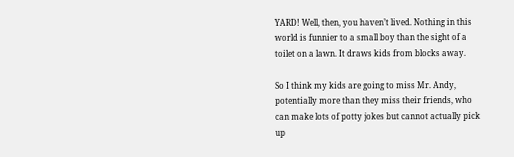YARD! Well, then, you haven’t lived. Nothing in this world is funnier to a small boy than the sight of a toilet on a lawn. It draws kids from blocks away.

So I think my kids are going to miss Mr. Andy, potentially more than they miss their friends, who can make lots of potty jokes but cannot actually pick up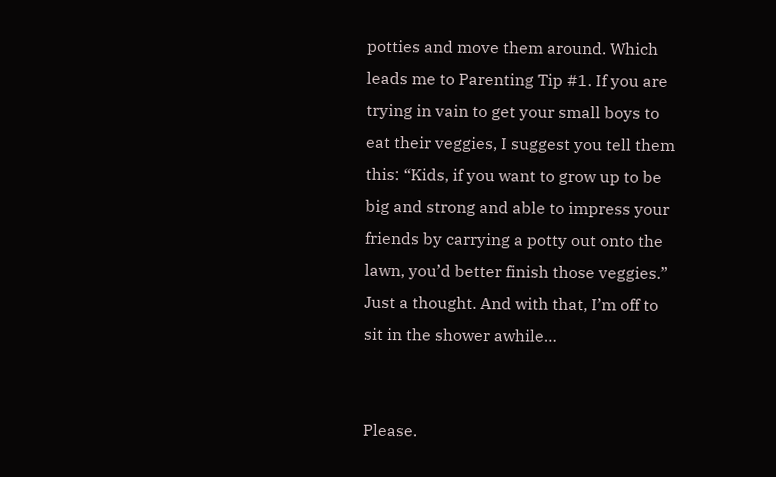potties and move them around. Which leads me to Parenting Tip #1. If you are trying in vain to get your small boys to eat their veggies, I suggest you tell them this: “Kids, if you want to grow up to be big and strong and able to impress your friends by carrying a potty out onto the lawn, you’d better finish those veggies.” Just a thought. And with that, I’m off to sit in the shower awhile…


Please.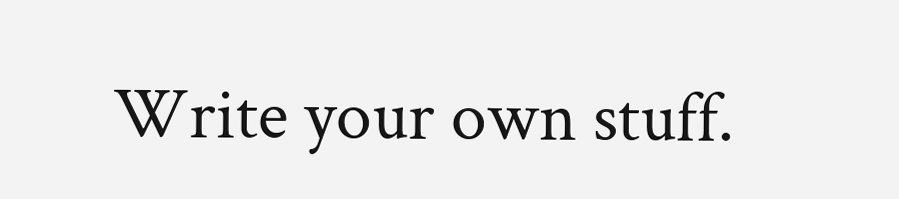Write your own stuff.